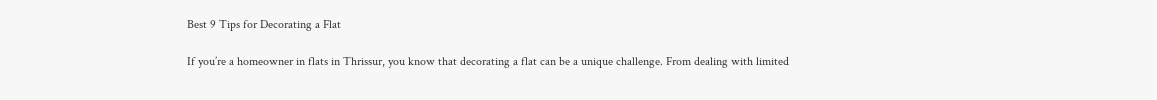Best 9 Tips for Decorating a Flat

If you’re a homeowner in flats in Thrissur, you know that decorating a flat can be a unique challenge. From dealing with limited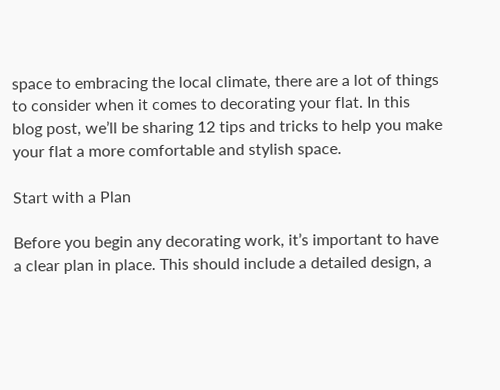space to embracing the local climate, there are a lot of things to consider when it comes to decorating your flat. In this blog post, we’ll be sharing 12 tips and tricks to help you make your flat a more comfortable and stylish space.

Start with a Plan

Before you begin any decorating work, it’s important to have a clear plan in place. This should include a detailed design, a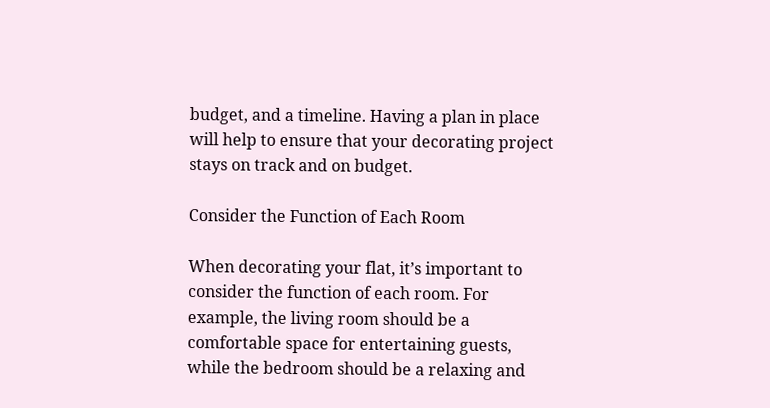budget, and a timeline. Having a plan in place will help to ensure that your decorating project stays on track and on budget.

Consider the Function of Each Room

When decorating your flat, it’s important to consider the function of each room. For example, the living room should be a comfortable space for entertaining guests, while the bedroom should be a relaxing and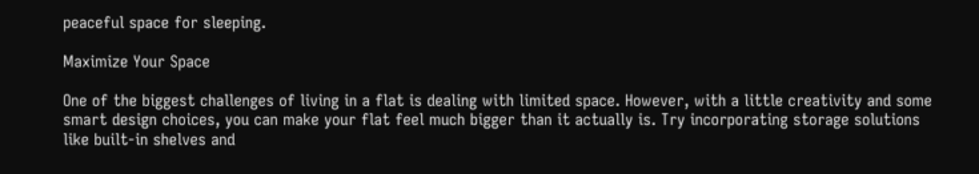peaceful space for sleeping.

Maximize Your Space

One of the biggest challenges of living in a flat is dealing with limited space. However, with a little creativity and some smart design choices, you can make your flat feel much bigger than it actually is. Try incorporating storage solutions like built-in shelves and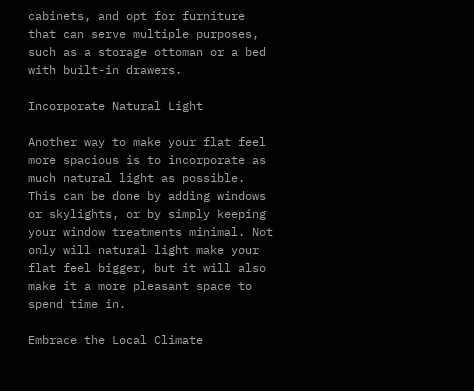cabinets, and opt for furniture that can serve multiple purposes, such as a storage ottoman or a bed with built-in drawers.

Incorporate Natural Light

Another way to make your flat feel more spacious is to incorporate as much natural light as possible. This can be done by adding windows or skylights, or by simply keeping your window treatments minimal. Not only will natural light make your flat feel bigger, but it will also make it a more pleasant space to spend time in.

Embrace the Local Climate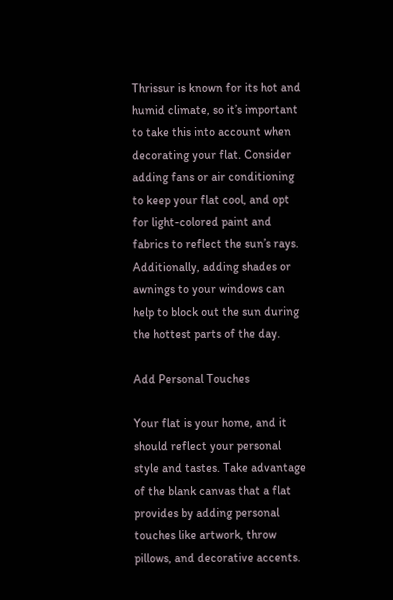Thrissur is known for its hot and humid climate, so it’s important to take this into account when decorating your flat. Consider adding fans or air conditioning to keep your flat cool, and opt for light-colored paint and fabrics to reflect the sun’s rays. Additionally, adding shades or awnings to your windows can help to block out the sun during the hottest parts of the day.

Add Personal Touches

Your flat is your home, and it should reflect your personal style and tastes. Take advantage of the blank canvas that a flat provides by adding personal touches like artwork, throw pillows, and decorative accents.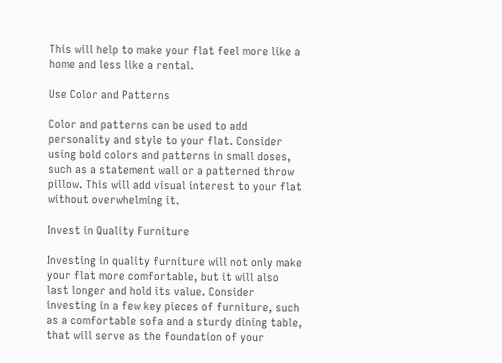This will help to make your flat feel more like a home and less like a rental.

Use Color and Patterns

Color and patterns can be used to add personality and style to your flat. Consider using bold colors and patterns in small doses, such as a statement wall or a patterned throw pillow. This will add visual interest to your flat without overwhelming it.

Invest in Quality Furniture

Investing in quality furniture will not only make your flat more comfortable, but it will also last longer and hold its value. Consider investing in a few key pieces of furniture, such as a comfortable sofa and a sturdy dining table, that will serve as the foundation of your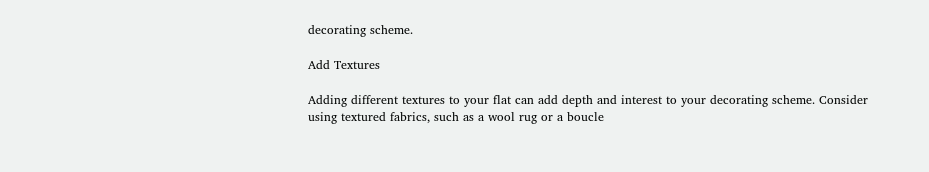decorating scheme.

Add Textures

Adding different textures to your flat can add depth and interest to your decorating scheme. Consider using textured fabrics, such as a wool rug or a boucle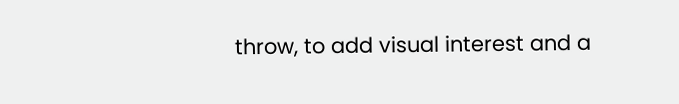throw, to add visual interest and a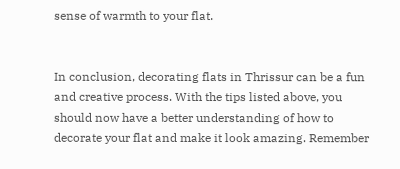sense of warmth to your flat.


In conclusion, decorating flats in Thrissur can be a fun and creative process. With the tips listed above, you should now have a better understanding of how to decorate your flat and make it look amazing. Remember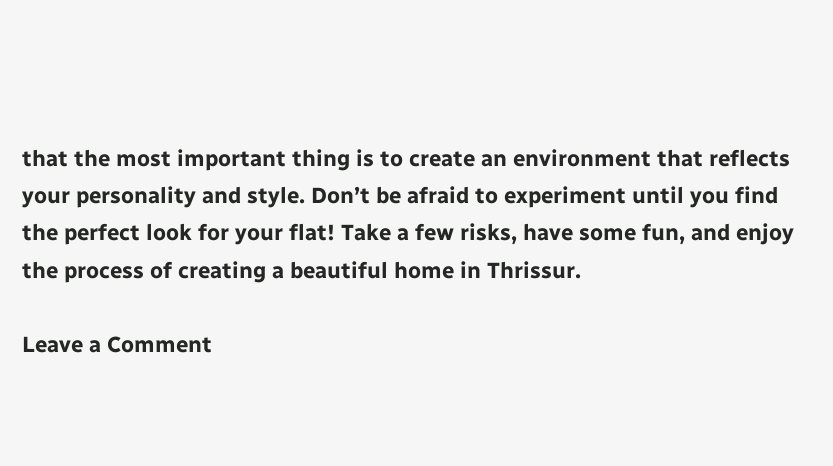that the most important thing is to create an environment that reflects your personality and style. Don’t be afraid to experiment until you find the perfect look for your flat! Take a few risks, have some fun, and enjoy the process of creating a beautiful home in Thrissur.

Leave a Comment